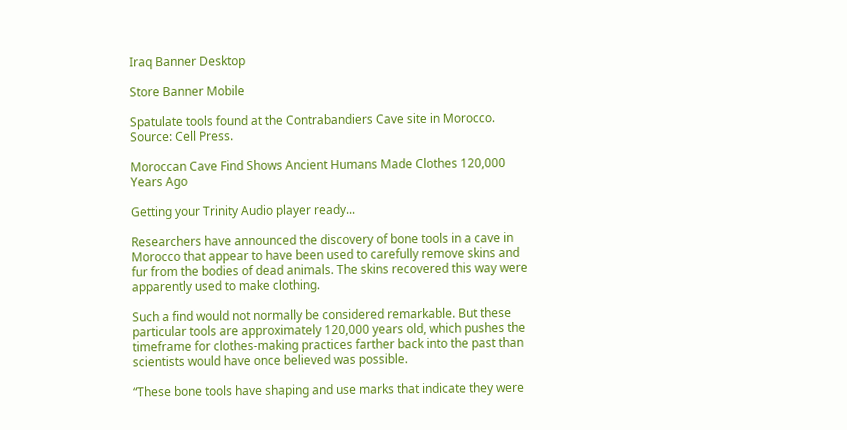Iraq Banner Desktop

Store Banner Mobile

Spatulate tools found at the Contrabandiers Cave site in Morocco. Source: Cell Press.

Moroccan Cave Find Shows Ancient Humans Made Clothes 120,000 Years Ago

Getting your Trinity Audio player ready...

Researchers have announced the discovery of bone tools in a cave in Morocco that appear to have been used to carefully remove skins and fur from the bodies of dead animals. The skins recovered this way were apparently used to make clothing.

Such a find would not normally be considered remarkable. But these particular tools are approximately 120,000 years old, which pushes the timeframe for clothes-making practices farther back into the past than scientists would have once believed was possible.

“These bone tools have shaping and use marks that indicate they were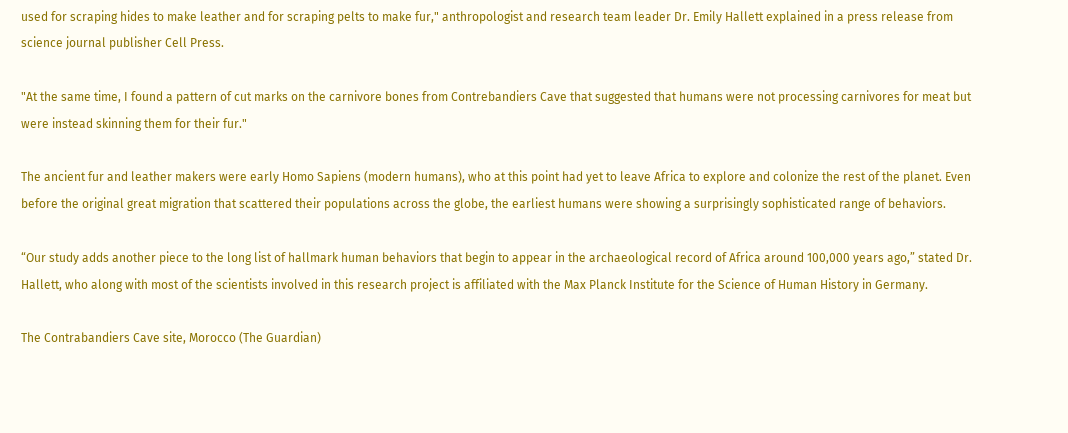used for scraping hides to make leather and for scraping pelts to make fur," anthropologist and research team leader Dr. Emily Hallett explained in a press release from science journal publisher Cell Press.

"At the same time, I found a pattern of cut marks on the carnivore bones from Contrebandiers Cave that suggested that humans were not processing carnivores for meat but were instead skinning them for their fur."

The ancient fur and leather makers were early Homo Sapiens (modern humans), who at this point had yet to leave Africa to explore and colonize the rest of the planet. Even before the original great migration that scattered their populations across the globe, the earliest humans were showing a surprisingly sophisticated range of behaviors.

“Our study adds another piece to the long list of hallmark human behaviors that begin to appear in the archaeological record of Africa around 100,000 years ago,” stated Dr. Hallett, who along with most of the scientists involved in this research project is affiliated with the Max Planck Institute for the Science of Human History in Germany.

The Contrabandiers Cave site, Morocco (The Guardian)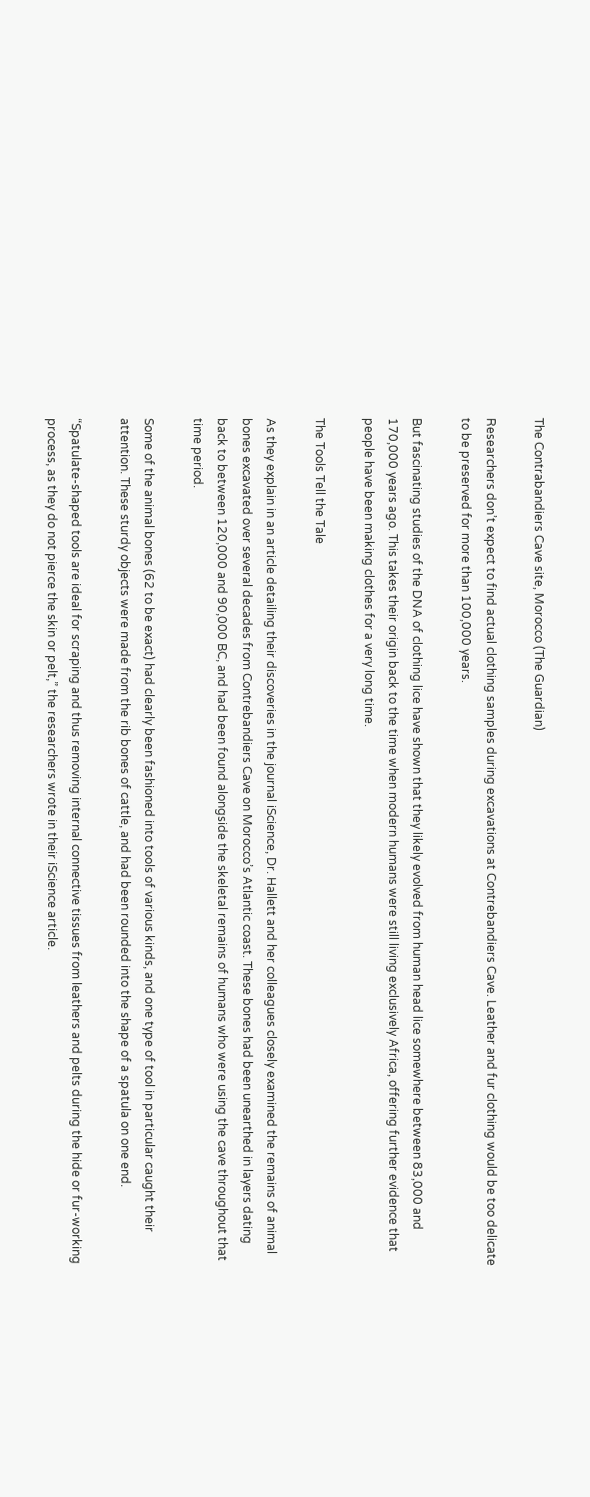The Contrabandiers Cave site, Morocco (The Guardian)

Researchers don’t expect to find actual clothing samples during excavations at Contrebandiers Cave. Leather and fur clothing would be too delicate to be preserved for more than 100,000 years.

But fascinating studies of the DNA of clothing lice have shown that they likely evolved from human head lice somewhere between 83,000 and 170,000 years ago. This takes their origin back to the time when modern humans were still living exclusively Africa, offering further evidence that people have been making clothes for a very long time.

The Tools Tell the Tale

As they explain in an article detailing their discoveries in the journal iScience, Dr. Hallett and her colleagues closely examined the remains of animal bones excavated over several decades from Contrebandiers Cave on Morocco’s Atlantic coast. These bones had been unearthed in layers dating back to between 120,000 and 90,000 BC, and had been found alongside the skeletal remains of humans who were using the cave throughout that time period.

Some of the animal bones (62 to be exact) had clearly been fashioned into tools of various kinds, and one type of tool in particular caught their attention. These sturdy objects were made from the rib bones of cattle, and had been rounded into the shape of a spatula on one end.

“Spatulate-shaped tools are ideal for scraping and thus removing internal connective tissues from leathers and pelts during the hide or fur-working process, as they do not pierce the skin or pelt,” the researchers wrote in their iScience article.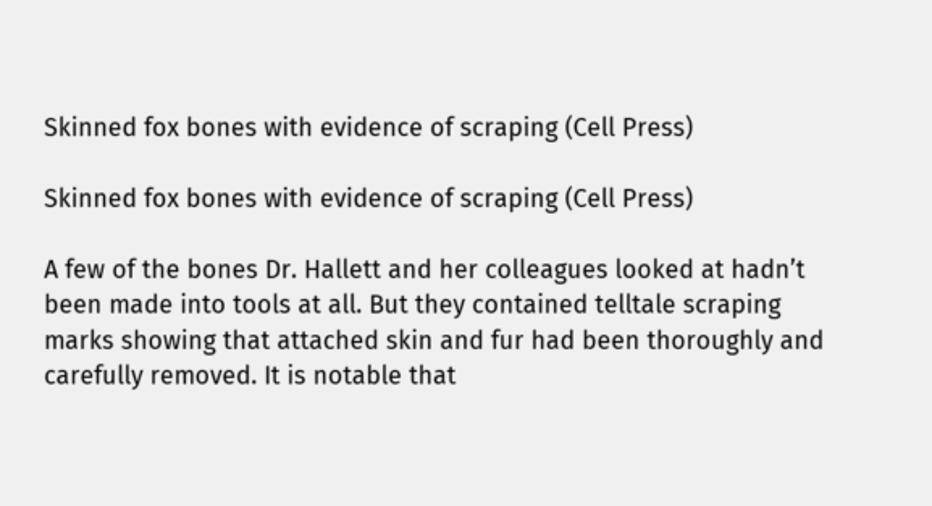Skinned fox bones with evidence of scraping (Cell Press)

Skinned fox bones with evidence of scraping (Cell Press)

A few of the bones Dr. Hallett and her colleagues looked at hadn’t been made into tools at all. But they contained telltale scraping marks showing that attached skin and fur had been thoroughly and carefully removed. It is notable that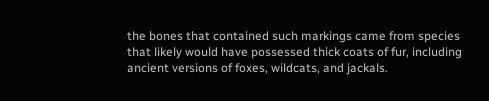the bones that contained such markings came from species that likely would have possessed thick coats of fur, including ancient versions of foxes, wildcats, and jackals.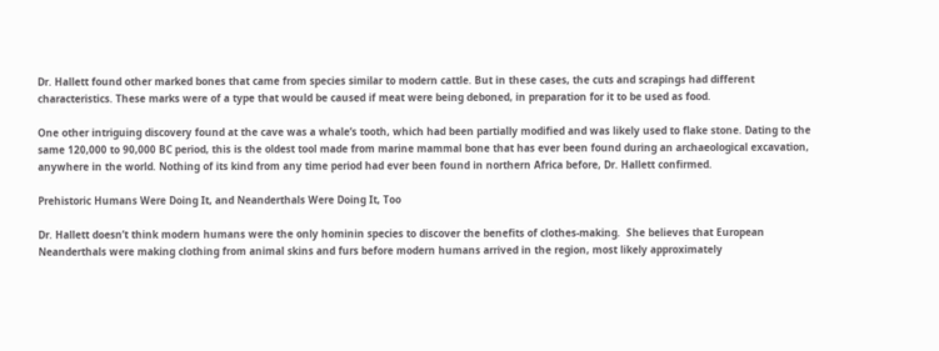Dr. Hallett found other marked bones that came from species similar to modern cattle. But in these cases, the cuts and scrapings had different characteristics. These marks were of a type that would be caused if meat were being deboned, in preparation for it to be used as food.

One other intriguing discovery found at the cave was a whale’s tooth, which had been partially modified and was likely used to flake stone. Dating to the same 120,000 to 90,000 BC period, this is the oldest tool made from marine mammal bone that has ever been found during an archaeological excavation, anywhere in the world. Nothing of its kind from any time period had ever been found in northern Africa before, Dr. Hallett confirmed.

Prehistoric Humans Were Doing It, and Neanderthals Were Doing It, Too

Dr. Hallett doesn’t think modern humans were the only hominin species to discover the benefits of clothes-making.  She believes that European Neanderthals were making clothing from animal skins and furs before modern humans arrived in the region, most likely approximately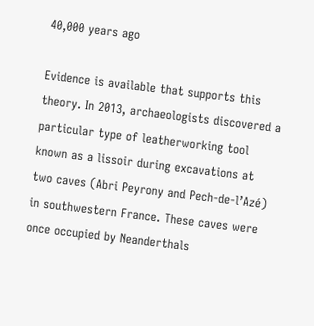40,000 years ago

Evidence is available that supports this theory. In 2013, archaeologists discovered a particular type of leatherworking tool known as a lissoir during excavations at two caves (Abri Peyrony and Pech-de-l’Azé) in southwestern France. These caves were once occupied by Neanderthals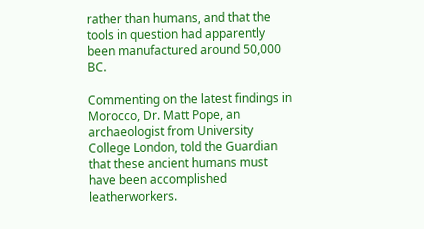rather than humans, and that the tools in question had apparently been manufactured around 50,000 BC.

Commenting on the latest findings in Morocco, Dr. Matt Pope, an archaeologist from University College London, told the Guardian that these ancient humans must have been accomplished leatherworkers.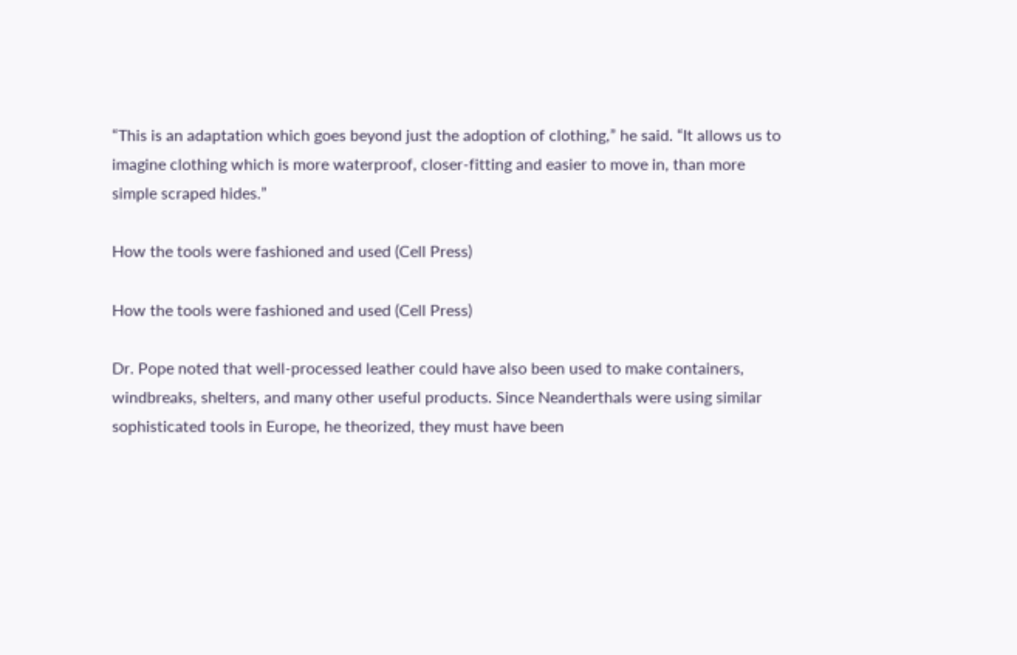“This is an adaptation which goes beyond just the adoption of clothing,” he said. “It allows us to imagine clothing which is more waterproof, closer-fitting and easier to move in, than more simple scraped hides.”

How the tools were fashioned and used (Cell Press)

How the tools were fashioned and used (Cell Press)

Dr. Pope noted that well-processed leather could have also been used to make containers, windbreaks, shelters, and many other useful products. Since Neanderthals were using similar sophisticated tools in Europe, he theorized, they must have been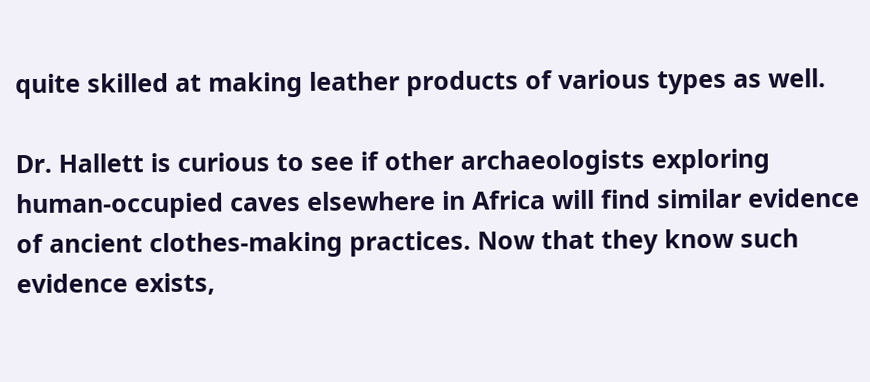quite skilled at making leather products of various types as well.

Dr. Hallett is curious to see if other archaeologists exploring human-occupied caves elsewhere in Africa will find similar evidence of ancient clothes-making practices. Now that they know such evidence exists,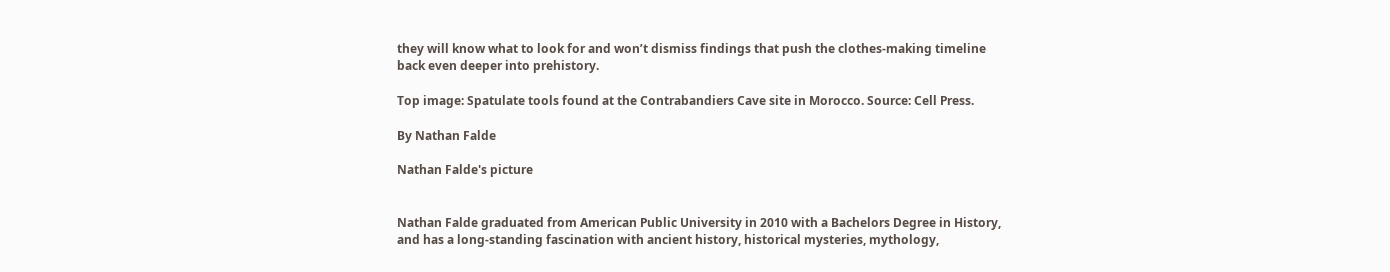they will know what to look for and won’t dismiss findings that push the clothes-making timeline back even deeper into prehistory.

Top image: Spatulate tools found at the Contrabandiers Cave site in Morocco. Source: Cell Press.

By Nathan Falde

Nathan Falde's picture


Nathan Falde graduated from American Public University in 2010 with a Bachelors Degree in History, and has a long-standing fascination with ancient history, historical mysteries, mythology,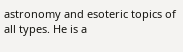astronomy and esoteric topics of all types. He is a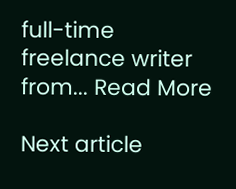full-time freelance writer from... Read More

Next article